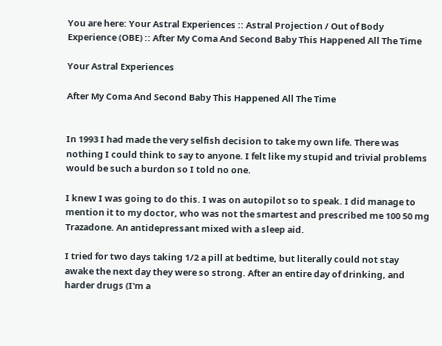You are here: Your Astral Experiences :: Astral Projection / Out of Body Experience (OBE) :: After My Coma And Second Baby This Happened All The Time

Your Astral Experiences

After My Coma And Second Baby This Happened All The Time


In 1993 I had made the very selfish decision to take my own life. There was nothing I could think to say to anyone. I felt like my stupid and trivial problems would be such a burdon so I told no one.

I knew I was going to do this. I was on autopilot so to speak. I did manage to mention it to my doctor, who was not the smartest and prescribed me 100 50 mg Trazadone. An antidepressant mixed with a sleep aid.

I tried for two days taking 1/2 a pill at bedtime, but literally could not stay awake the next day they were so strong. After an entire day of drinking, and harder drugs (I'm a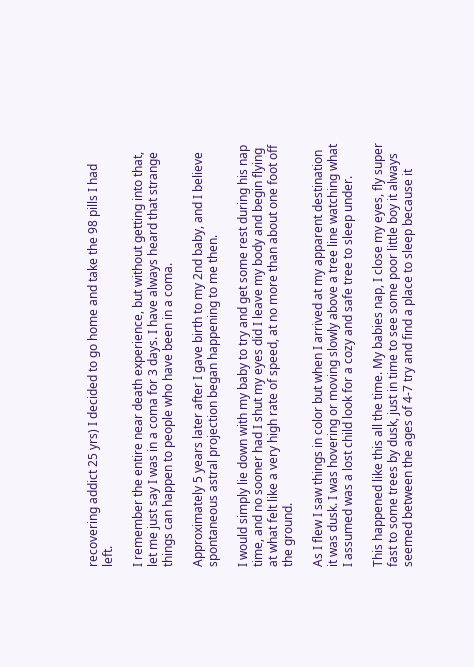recovering addict 25 yrs) I decided to go home and take the 98 pills I had left.

I remember the entire near death experience, but without getting into that, let me just say I was in a coma for 3 days. I have always heard that strange things can happen to people who have been in a coma.

Approximately 5 years later after I gave birth to my 2nd baby, and I believe spontaneous astral projection began happening to me then.

I would simply lie down with my baby to try and get some rest during his nap time, and no sooner had I shut my eyes did I leave my body and begin flying at what felt like a very high rate of speed, at no more than about one foot off the ground.

As I flew I saw things in color but when I arrived at my apparent destination it was dusk. I was hovering or moving slowly above a tree line watching what I assumed was a lost child look for a cozy and safe tree to sleep under.

This happened like this all the time. My babies nap, I close my eyes, fly super fast to some trees by dusk, just in time to see some poor little boy it always seemed between the ages of 4-7 try and find a place to sleep because it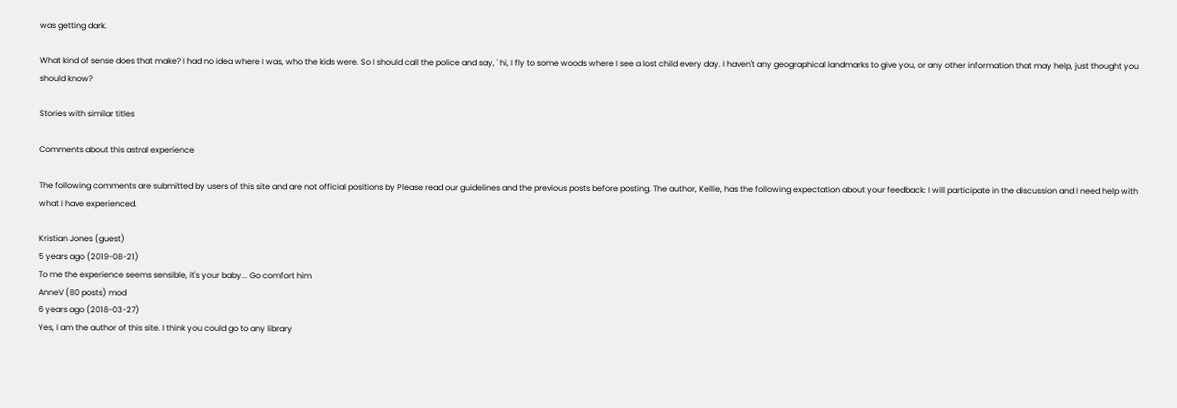was getting dark.

What kind of sense does that make? I had no idea where I was, who the kids were. So I should call the police and say, ' hi, I fly to some woods where I see a lost child every day. I haven't any geographical landmarks to give you, or any other information that may help, just thought you should know?

Stories with similar titles

Comments about this astral experience

The following comments are submitted by users of this site and are not official positions by Please read our guidelines and the previous posts before posting. The author, Kellie, has the following expectation about your feedback: I will participate in the discussion and I need help with what I have experienced.

Kristian Jones (guest)
5 years ago (2019-08-21)
To me the experience seems sensible, it's your baby... Go comfort him
AnneV (80 posts) mod
6 years ago (2018-03-27)
Yes, I am the author of this site. I think you could go to any library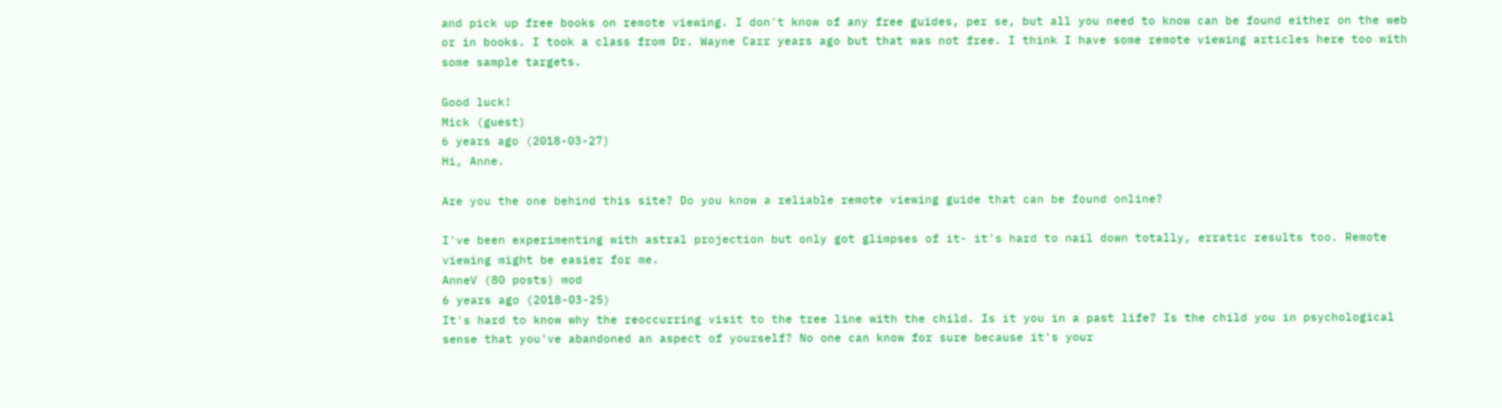and pick up free books on remote viewing. I don't know of any free guides, per se, but all you need to know can be found either on the web or in books. I took a class from Dr. Wayne Carr years ago but that was not free. I think I have some remote viewing articles here too with some sample targets.

Good luck!
Mick (guest)
6 years ago (2018-03-27)
Hi, Anne.

Are you the one behind this site? Do you know a reliable remote viewing guide that can be found online?

I've been experimenting with astral projection but only got glimpses of it- it's hard to nail down totally, erratic results too. Remote viewing might be easier for me.
AnneV (80 posts) mod
6 years ago (2018-03-25)
It's hard to know why the reoccurring visit to the tree line with the child. Is it you in a past life? Is the child you in psychological sense that you've abandoned an aspect of yourself? No one can know for sure because it's your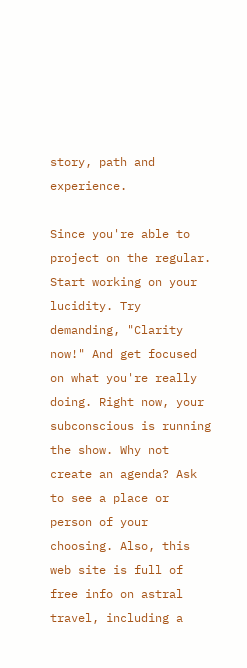story, path and experience.

Since you're able to project on the regular. Start working on your lucidity. Try demanding, "Clarity now!" And get focused on what you're really doing. Right now, your subconscious is running the show. Why not create an agenda? Ask to see a place or person of your choosing. Also, this web site is full of free info on astral travel, including a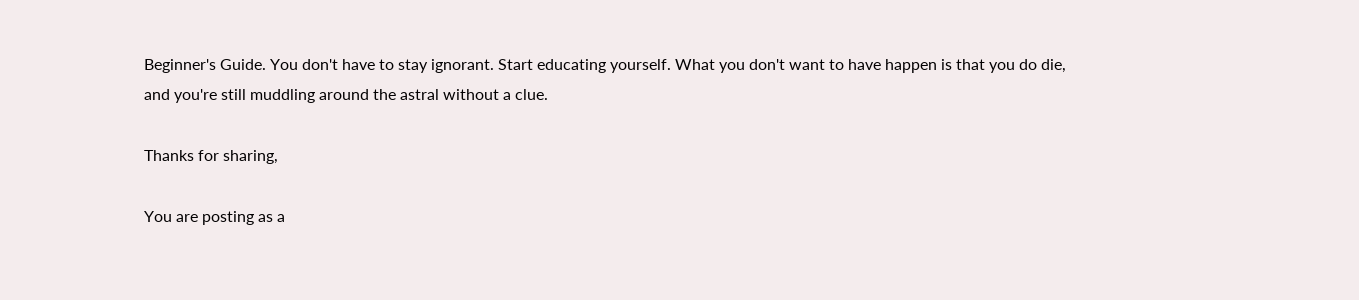Beginner's Guide. You don't have to stay ignorant. Start educating yourself. What you don't want to have happen is that you do die, and you're still muddling around the astral without a clue.

Thanks for sharing,

You are posting as a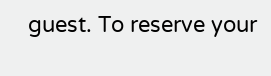guest. To reserve your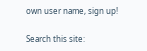own user name, sign up!

Search this site: